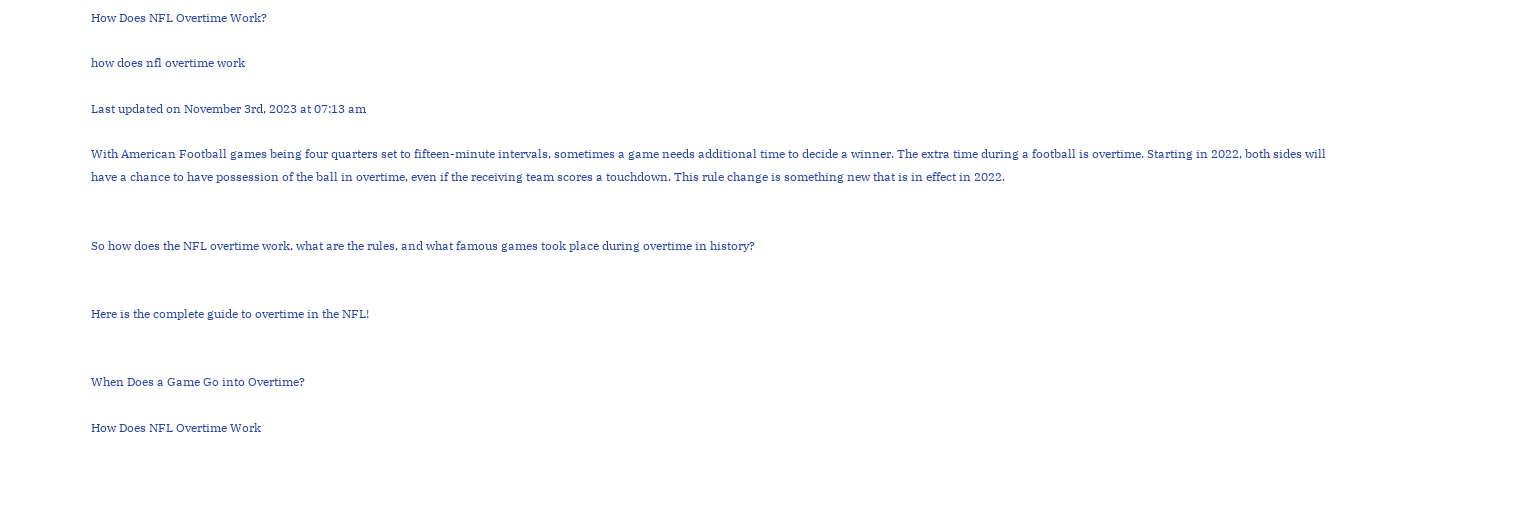How Does NFL Overtime Work?

how does nfl overtime work

Last updated on November 3rd, 2023 at 07:13 am

With American Football games being four quarters set to fifteen-minute intervals, sometimes a game needs additional time to decide a winner. The extra time during a football is overtime. Starting in 2022, both sides will have a chance to have possession of the ball in overtime, even if the receiving team scores a touchdown. This rule change is something new that is in effect in 2022.


So how does the NFL overtime work, what are the rules, and what famous games took place during overtime in history?


Here is the complete guide to overtime in the NFL!


When Does a Game Go into Overtime?

How Does NFL Overtime Work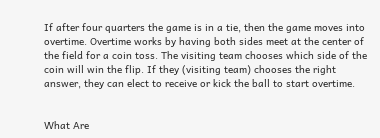If after four quarters the game is in a tie, then the game moves into overtime. Overtime works by having both sides meet at the center of the field for a coin toss. The visiting team chooses which side of the coin will win the flip. If they (visiting team) chooses the right answer, they can elect to receive or kick the ball to start overtime.


What Are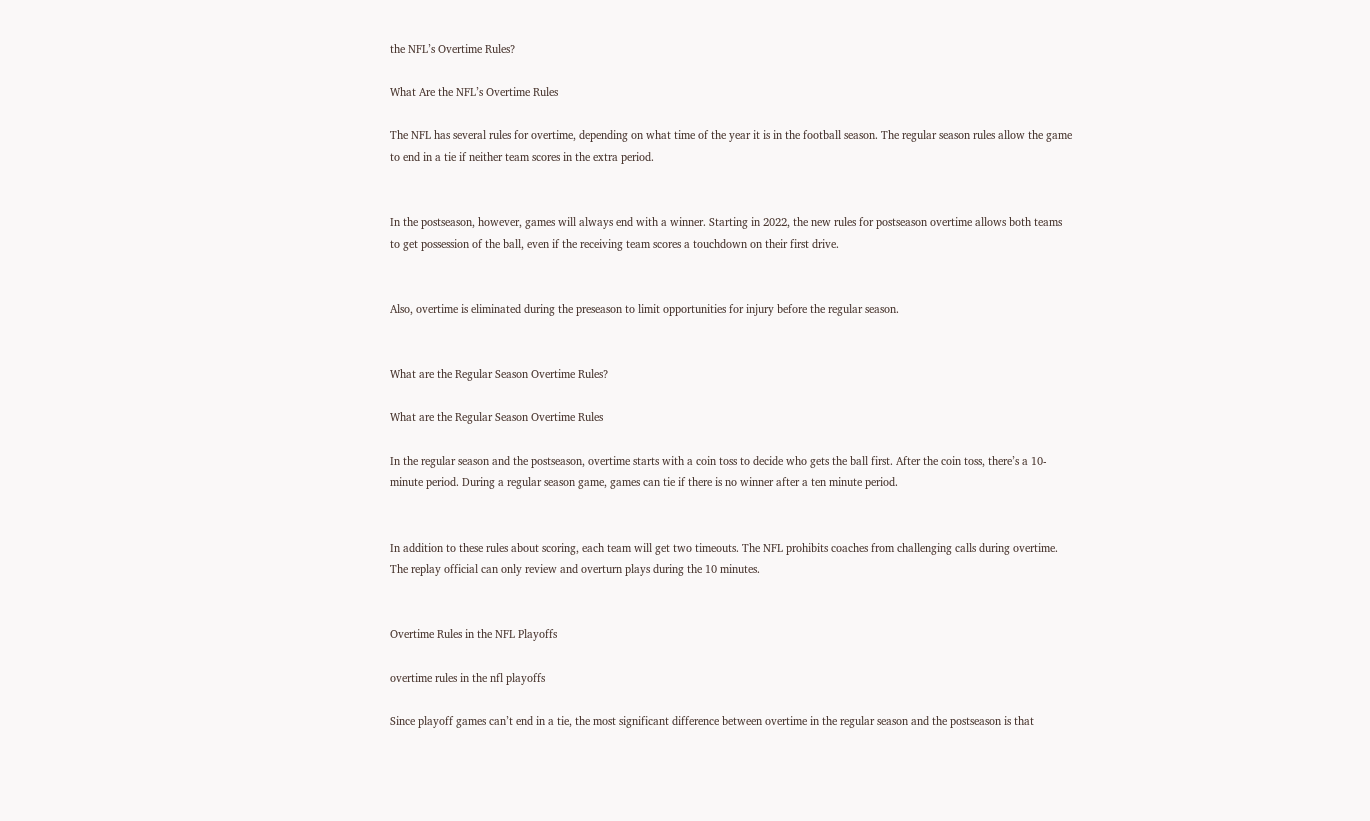the NFL’s Overtime Rules?

What Are the NFL’s Overtime Rules

The NFL has several rules for overtime, depending on what time of the year it is in the football season. The regular season rules allow the game to end in a tie if neither team scores in the extra period.


In the postseason, however, games will always end with a winner. Starting in 2022, the new rules for postseason overtime allows both teams to get possession of the ball, even if the receiving team scores a touchdown on their first drive.


Also, overtime is eliminated during the preseason to limit opportunities for injury before the regular season.


What are the Regular Season Overtime Rules?

What are the Regular Season Overtime Rules

In the regular season and the postseason, overtime starts with a coin toss to decide who gets the ball first. After the coin toss, there’s a 10-minute period. During a regular season game, games can tie if there is no winner after a ten minute period.


In addition to these rules about scoring, each team will get two timeouts. The NFL prohibits coaches from challenging calls during overtime. The replay official can only review and overturn plays during the 10 minutes.


Overtime Rules in the NFL Playoffs

overtime rules in the nfl playoffs

Since playoff games can’t end in a tie, the most significant difference between overtime in the regular season and the postseason is that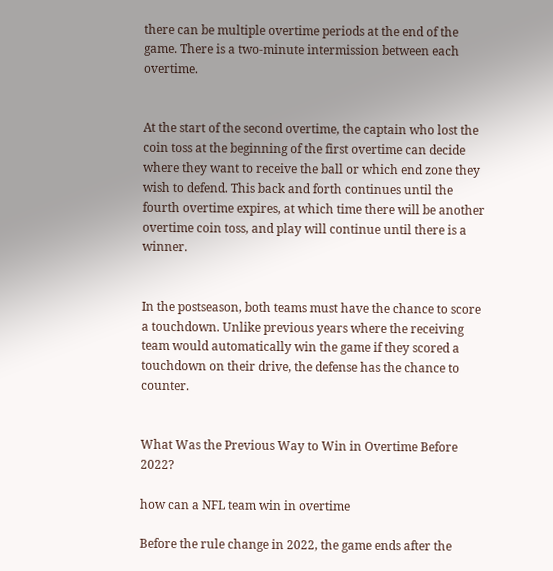there can be multiple overtime periods at the end of the game. There is a two-minute intermission between each overtime.


At the start of the second overtime, the captain who lost the coin toss at the beginning of the first overtime can decide where they want to receive the ball or which end zone they wish to defend. This back and forth continues until the fourth overtime expires, at which time there will be another overtime coin toss, and play will continue until there is a winner.


In the postseason, both teams must have the chance to score a touchdown. Unlike previous years where the receiving team would automatically win the game if they scored a touchdown on their drive, the defense has the chance to counter.


What Was the Previous Way to Win in Overtime Before 2022?

how can a NFL team win in overtime

Before the rule change in 2022, the game ends after the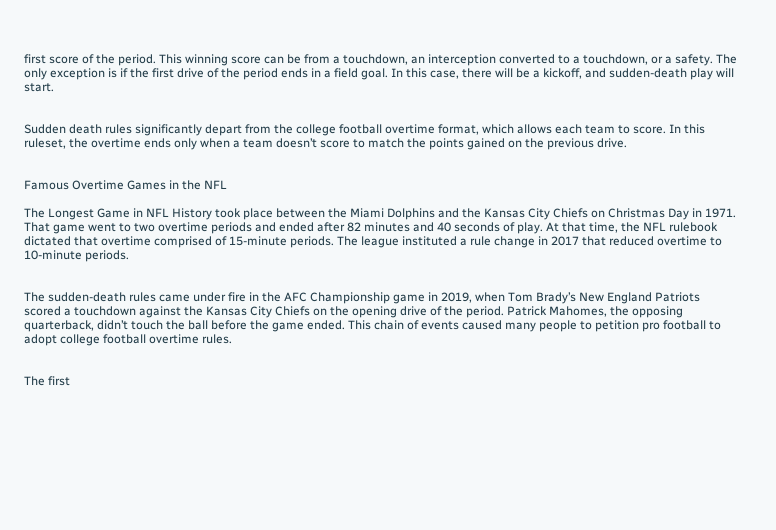first score of the period. This winning score can be from a touchdown, an interception converted to a touchdown, or a safety. The only exception is if the first drive of the period ends in a field goal. In this case, there will be a kickoff, and sudden-death play will start.


Sudden death rules significantly depart from the college football overtime format, which allows each team to score. In this ruleset, the overtime ends only when a team doesn’t score to match the points gained on the previous drive.


Famous Overtime Games in the NFL

The Longest Game in NFL History took place between the Miami Dolphins and the Kansas City Chiefs on Christmas Day in 1971. That game went to two overtime periods and ended after 82 minutes and 40 seconds of play. At that time, the NFL rulebook dictated that overtime comprised of 15-minute periods. The league instituted a rule change in 2017 that reduced overtime to 10-minute periods.


The sudden-death rules came under fire in the AFC Championship game in 2019, when Tom Brady’s New England Patriots scored a touchdown against the Kansas City Chiefs on the opening drive of the period. Patrick Mahomes, the opposing quarterback, didn’t touch the ball before the game ended. This chain of events caused many people to petition pro football to adopt college football overtime rules.


The first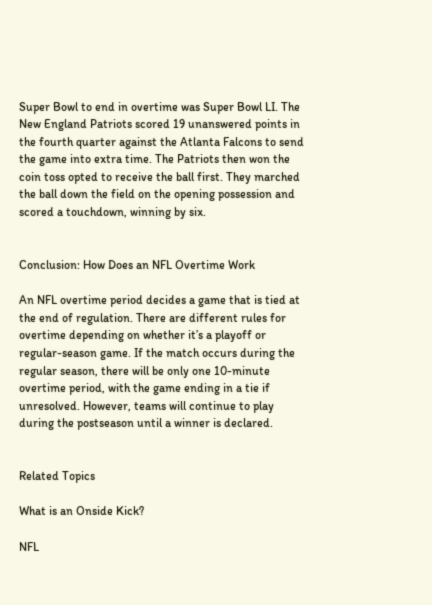Super Bowl to end in overtime was Super Bowl LI. The New England Patriots scored 19 unanswered points in the fourth quarter against the Atlanta Falcons to send the game into extra time. The Patriots then won the coin toss opted to receive the ball first. They marched the ball down the field on the opening possession and scored a touchdown, winning by six.


Conclusion: How Does an NFL Overtime Work

An NFL overtime period decides a game that is tied at the end of regulation. There are different rules for overtime depending on whether it’s a playoff or regular-season game. If the match occurs during the regular season, there will be only one 10-minute overtime period, with the game ending in a tie if unresolved. However, teams will continue to play during the postseason until a winner is declared.


Related Topics

What is an Onside Kick?

NFL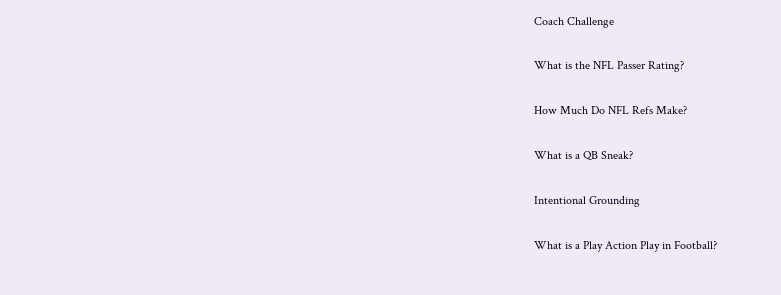Coach Challenge

What is the NFL Passer Rating?

How Much Do NFL Refs Make?

What is a QB Sneak?

Intentional Grounding

What is a Play Action Play in Football?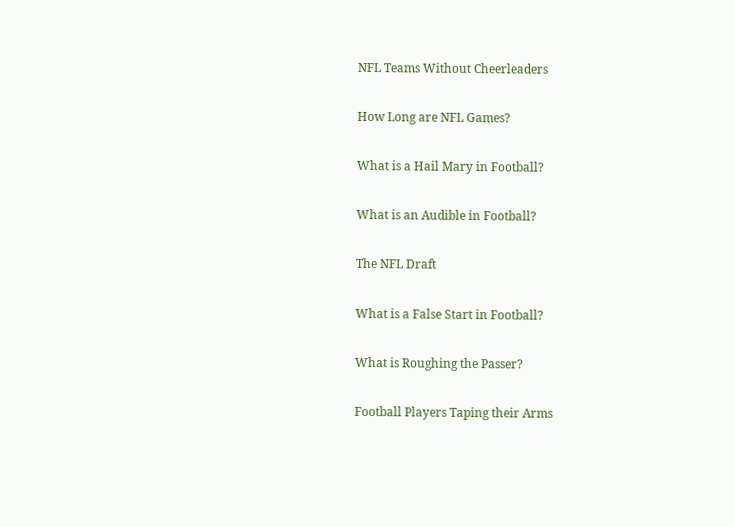NFL Teams Without Cheerleaders

How Long are NFL Games?

What is a Hail Mary in Football?

What is an Audible in Football?

The NFL Draft

What is a False Start in Football?

What is Roughing the Passer?

Football Players Taping their Arms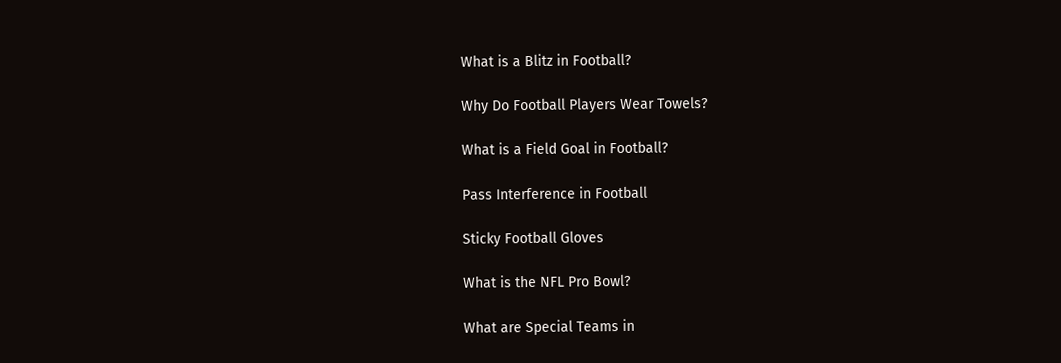What is a Blitz in Football?

Why Do Football Players Wear Towels?

What is a Field Goal in Football?

Pass Interference in Football

Sticky Football Gloves

What is the NFL Pro Bowl?

What are Special Teams in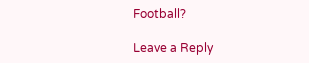Football?

Leave a Reply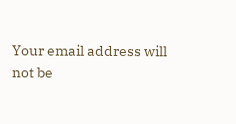Your email address will not be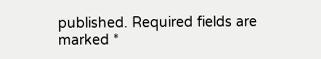published. Required fields are marked *